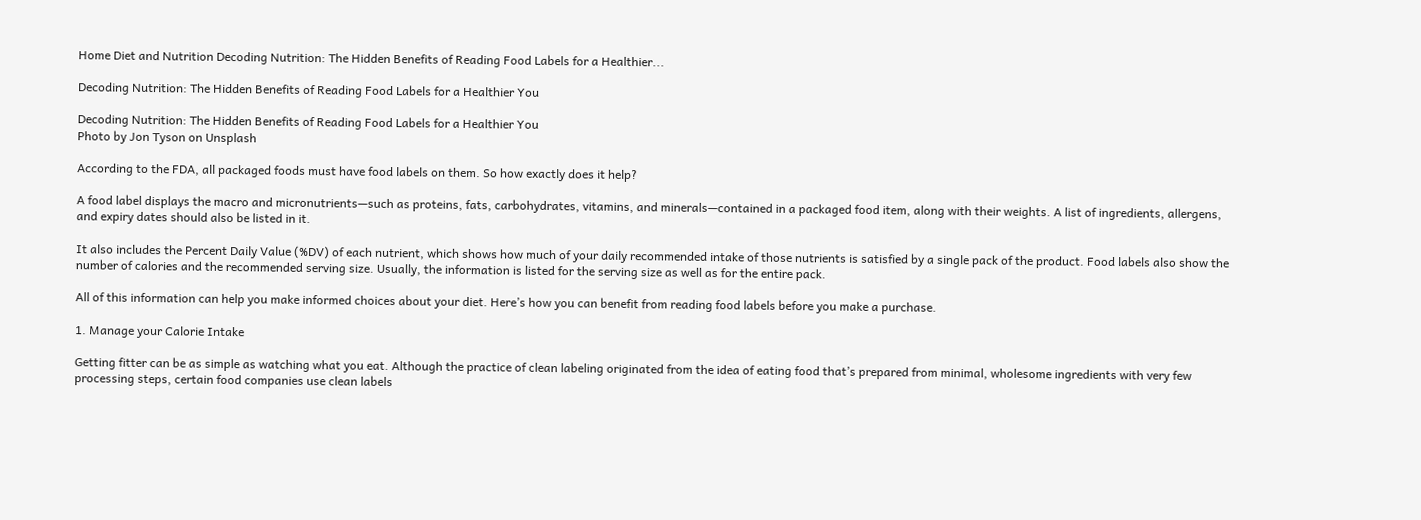Home Diet and Nutrition Decoding Nutrition: The Hidden Benefits of Reading Food Labels for a Healthier...

Decoding Nutrition: The Hidden Benefits of Reading Food Labels for a Healthier You

Decoding Nutrition: The Hidden Benefits of Reading Food Labels for a Healthier You
Photo by Jon Tyson on Unsplash

According to the FDA, all packaged foods must have food labels on them. So how exactly does it help?

A food label displays the macro and micronutrients—such as proteins, fats, carbohydrates, vitamins, and minerals—contained in a packaged food item, along with their weights. A list of ingredients, allergens, and expiry dates should also be listed in it.

It also includes the Percent Daily Value (%DV) of each nutrient, which shows how much of your daily recommended intake of those nutrients is satisfied by a single pack of the product. Food labels also show the number of calories and the recommended serving size. Usually, the information is listed for the serving size as well as for the entire pack.

All of this information can help you make informed choices about your diet. Here’s how you can benefit from reading food labels before you make a purchase.

1. Manage your Calorie Intake

Getting fitter can be as simple as watching what you eat. Although the practice of clean labeling originated from the idea of eating food that’s prepared from minimal, wholesome ingredients with very few processing steps, certain food companies use clean labels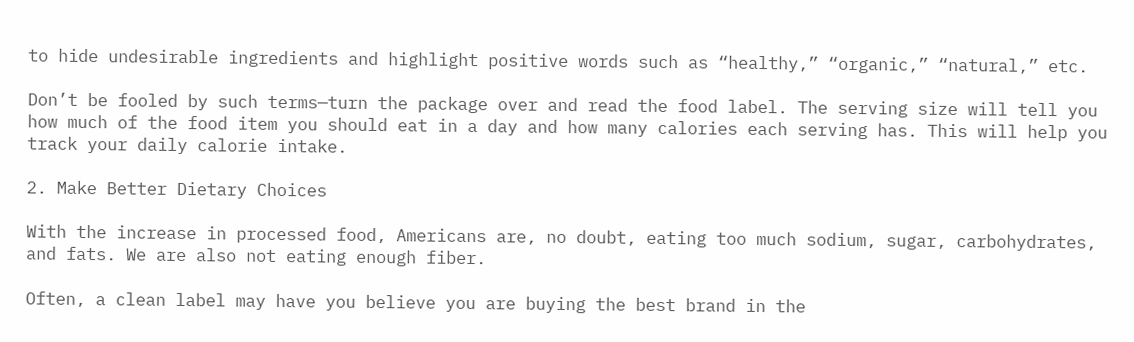to hide undesirable ingredients and highlight positive words such as “healthy,” “organic,” “natural,” etc.

Don’t be fooled by such terms—turn the package over and read the food label. The serving size will tell you how much of the food item you should eat in a day and how many calories each serving has. This will help you track your daily calorie intake.

2. Make Better Dietary Choices

With the increase in processed food, Americans are, no doubt, eating too much sodium, sugar, carbohydrates, and fats. We are also not eating enough fiber.

Often, a clean label may have you believe you are buying the best brand in the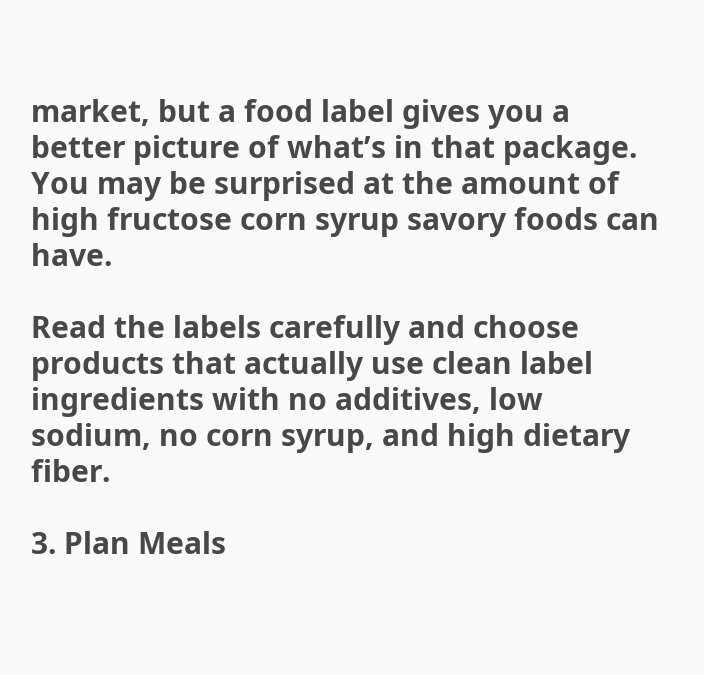market, but a food label gives you a better picture of what’s in that package. You may be surprised at the amount of high fructose corn syrup savory foods can have.

Read the labels carefully and choose products that actually use clean label ingredients with no additives, low sodium, no corn syrup, and high dietary fiber.

3. Plan Meals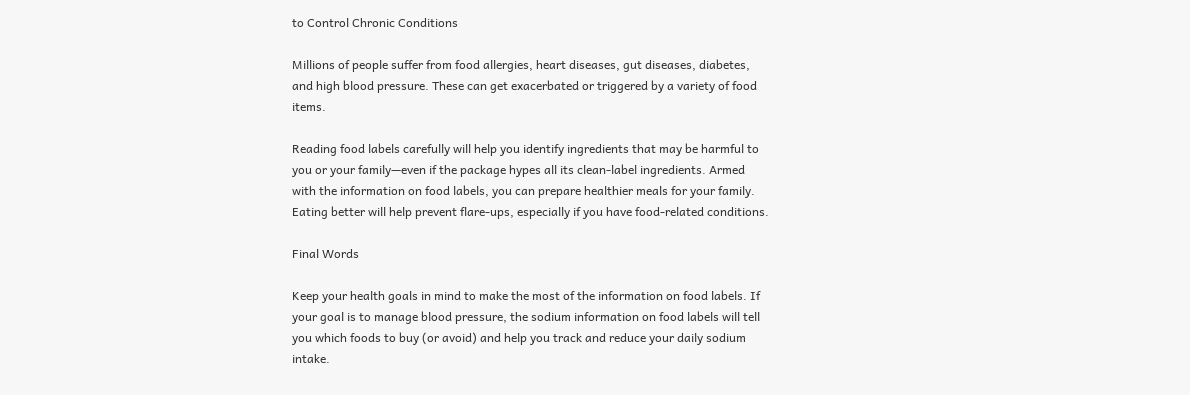to Control Chronic Conditions

Millions of people suffer from food allergies, heart diseases, gut diseases, diabetes, and high blood pressure. These can get exacerbated or triggered by a variety of food items.

Reading food labels carefully will help you identify ingredients that may be harmful to you or your family—even if the package hypes all its clean-label ingredients. Armed with the information on food labels, you can prepare healthier meals for your family. Eating better will help prevent flare-ups, especially if you have food-related conditions.

Final Words

Keep your health goals in mind to make the most of the information on food labels. If your goal is to manage blood pressure, the sodium information on food labels will tell you which foods to buy (or avoid) and help you track and reduce your daily sodium intake.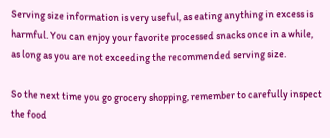Serving size information is very useful, as eating anything in excess is harmful. You can enjoy your favorite processed snacks once in a while, as long as you are not exceeding the recommended serving size.

So the next time you go grocery shopping, remember to carefully inspect the food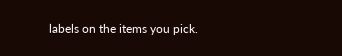labels on the items you pick.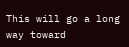This will go a long way toward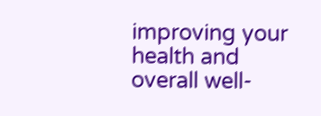improving your health and overall well-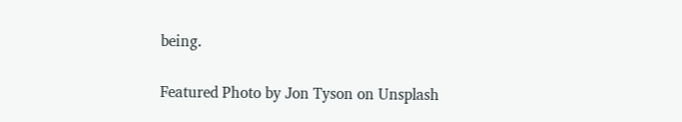being.

Featured Photo by Jon Tyson on Unsplash